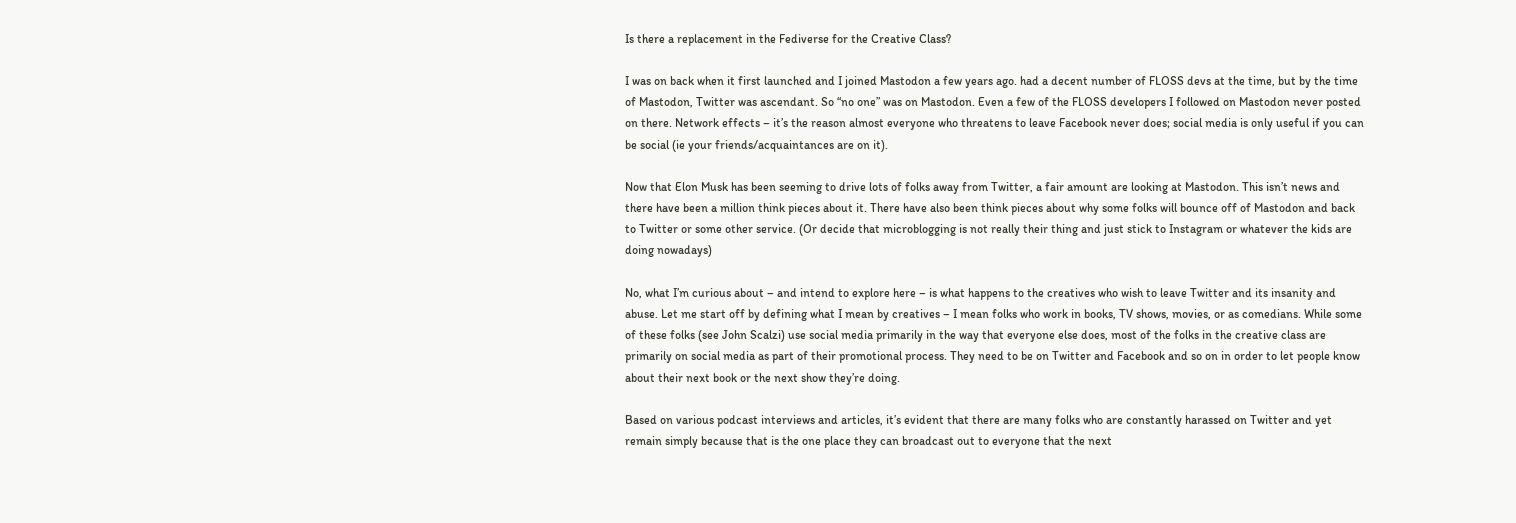Is there a replacement in the Fediverse for the Creative Class?

I was on back when it first launched and I joined Mastodon a few years ago. had a decent number of FLOSS devs at the time, but by the time of Mastodon, Twitter was ascendant. So “no one” was on Mastodon. Even a few of the FLOSS developers I followed on Mastodon never posted on there. Network effects – it’s the reason almost everyone who threatens to leave Facebook never does; social media is only useful if you can be social (ie your friends/acquaintances are on it).

Now that Elon Musk has been seeming to drive lots of folks away from Twitter, a fair amount are looking at Mastodon. This isn’t news and there have been a million think pieces about it. There have also been think pieces about why some folks will bounce off of Mastodon and back to Twitter or some other service. (Or decide that microblogging is not really their thing and just stick to Instagram or whatever the kids are doing nowadays)

No, what I’m curious about – and intend to explore here – is what happens to the creatives who wish to leave Twitter and its insanity and abuse. Let me start off by defining what I mean by creatives – I mean folks who work in books, TV shows, movies, or as comedians. While some of these folks (see John Scalzi) use social media primarily in the way that everyone else does, most of the folks in the creative class are primarily on social media as part of their promotional process. They need to be on Twitter and Facebook and so on in order to let people know about their next book or the next show they’re doing.

Based on various podcast interviews and articles, it’s evident that there are many folks who are constantly harassed on Twitter and yet remain simply because that is the one place they can broadcast out to everyone that the next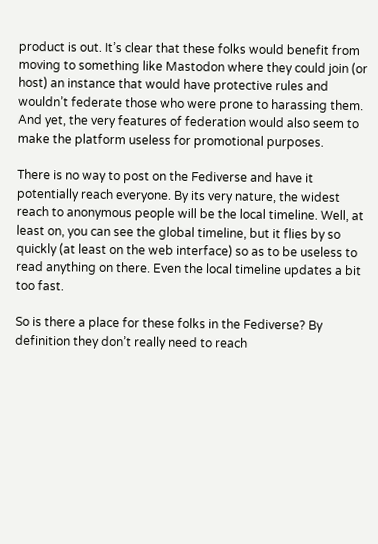product is out. It’s clear that these folks would benefit from moving to something like Mastodon where they could join (or host) an instance that would have protective rules and wouldn’t federate those who were prone to harassing them. And yet, the very features of federation would also seem to make the platform useless for promotional purposes.

There is no way to post on the Fediverse and have it potentially reach everyone. By its very nature, the widest reach to anonymous people will be the local timeline. Well, at least on, you can see the global timeline, but it flies by so quickly (at least on the web interface) so as to be useless to read anything on there. Even the local timeline updates a bit too fast.

So is there a place for these folks in the Fediverse? By definition they don’t really need to reach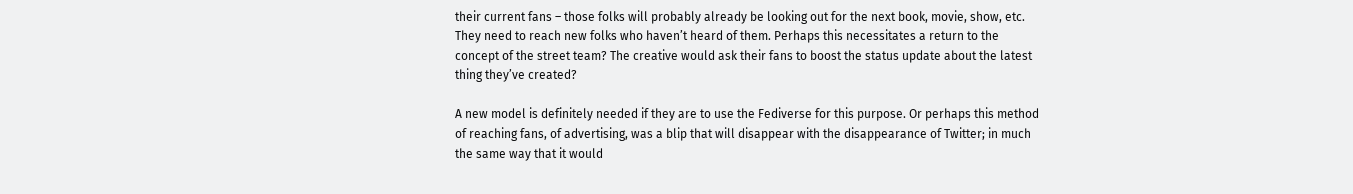their current fans – those folks will probably already be looking out for the next book, movie, show, etc. They need to reach new folks who haven’t heard of them. Perhaps this necessitates a return to the concept of the street team? The creative would ask their fans to boost the status update about the latest thing they’ve created?

A new model is definitely needed if they are to use the Fediverse for this purpose. Or perhaps this method of reaching fans, of advertising, was a blip that will disappear with the disappearance of Twitter; in much the same way that it would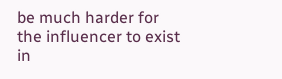be much harder for the influencer to exist in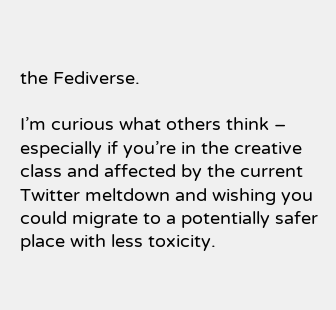the Fediverse.

I’m curious what others think – especially if you’re in the creative class and affected by the current Twitter meltdown and wishing you could migrate to a potentially safer place with less toxicity.